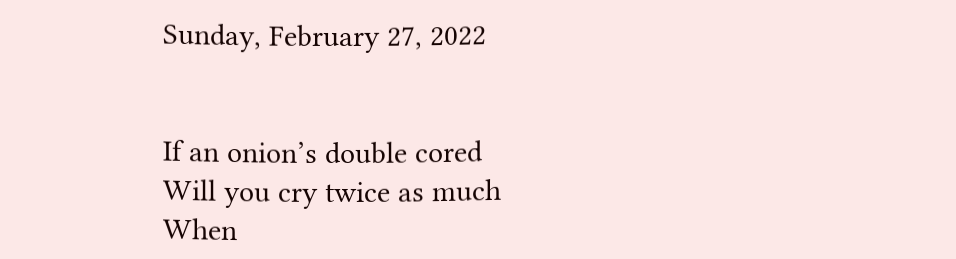Sunday, February 27, 2022


If an onion’s double cored
Will you cry twice as much
When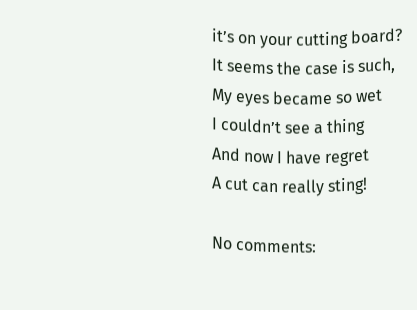it’s on your cutting board?
It seems the case is such,
My eyes became so wet
I couldn’t see a thing
And now I have regret
A cut can really sting!

No comments: